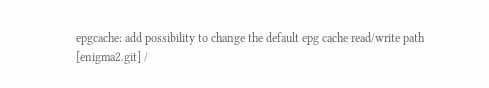epgcache: add possibility to change the default epg cache read/write path
[enigma2.git] /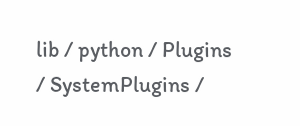lib / python / Plugins / SystemPlugins /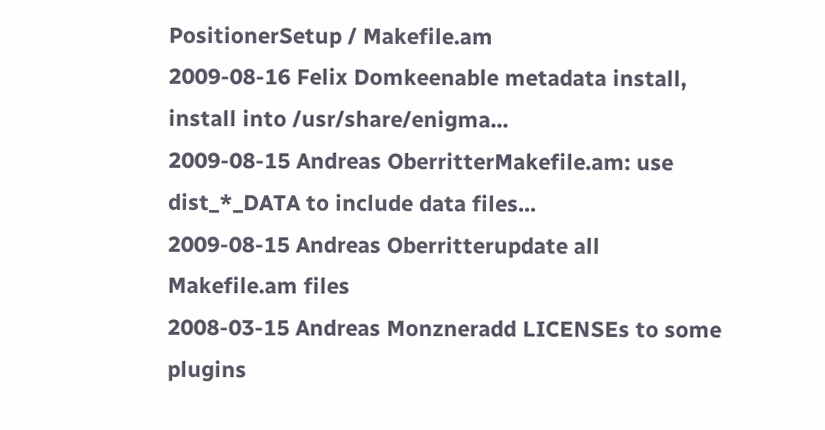PositionerSetup / Makefile.am
2009-08-16 Felix Domkeenable metadata install, install into /usr/share/enigma...
2009-08-15 Andreas OberritterMakefile.am: use dist_*_DATA to include data files...
2009-08-15 Andreas Oberritterupdate all Makefile.am files
2008-03-15 Andreas Monzneradd LICENSEs to some plugins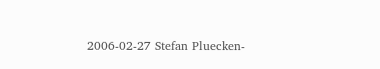2006-02-27 Stefan Pluecken-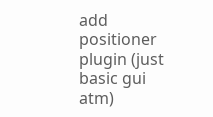add positioner plugin (just basic gui atm)